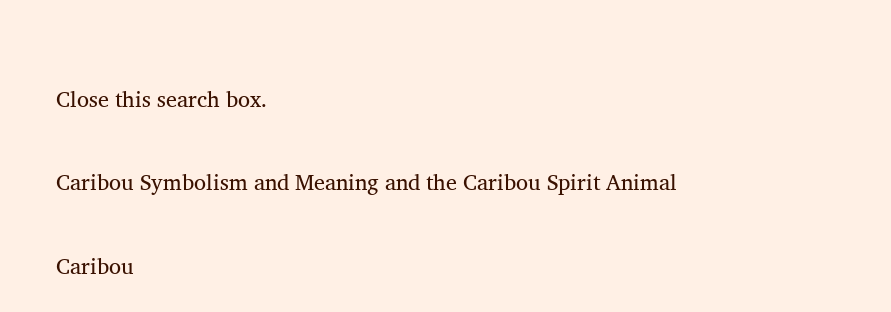Close this search box.

Caribou Symbolism and Meaning and the Caribou Spirit Animal

Caribou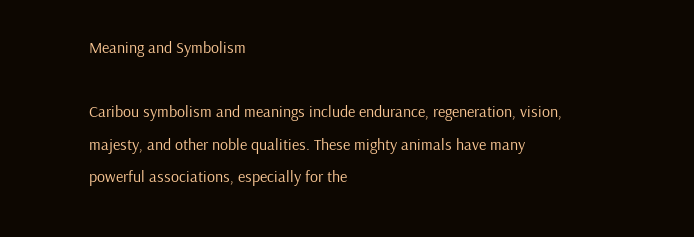Meaning and Symbolism

Caribou symbolism and meanings include endurance, regeneration, vision, majesty, and other noble qualities. These mighty animals have many powerful associations, especially for the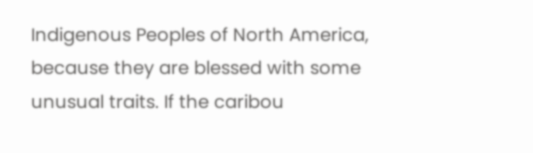Indigenous Peoples of North America, because they are blessed with some unusual traits. If the caribou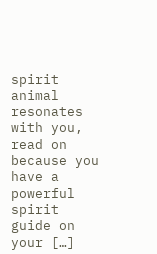spirit animal resonates with you, read on because you have a powerful spirit guide on your […]